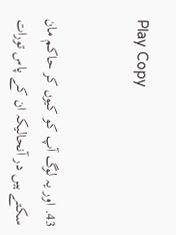Play Copy


43. اور یہ لوگ آپ کو کیوں کر حاکم مان سکتے ہیں در آنحالیکہ ان کے پاس تورات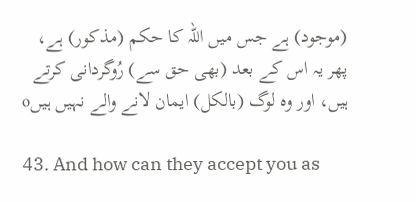(موجود) ہے جس میں اللہ کا حکم (مذکور) ہے، پھر یہ اس کے بعد (بھی حق سے) رُوگردانی کرتے ہیں، اور وہ لوگ (بالکل) ایمان لانے والے نہیں ہیںo

43. And how can they accept you as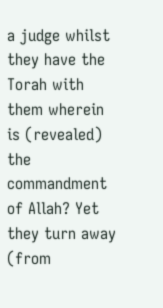a judge whilst they have the Torah with them wherein is (revealed) the commandment of Allah? Yet they turn away (from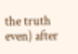the truth even) after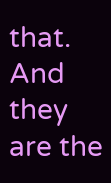that. And they are the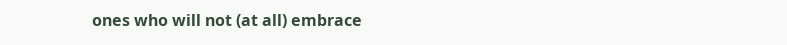ones who will not (at all) embrace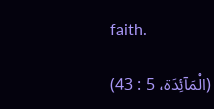faith.

(الْمَآئِدَة، 5 : 43)